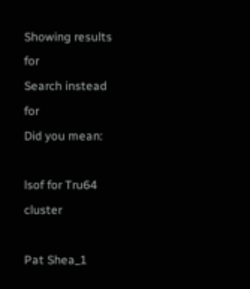Showing results for
Search instead for
Did you mean:

lsof for Tru64 cluster

Pat Shea_1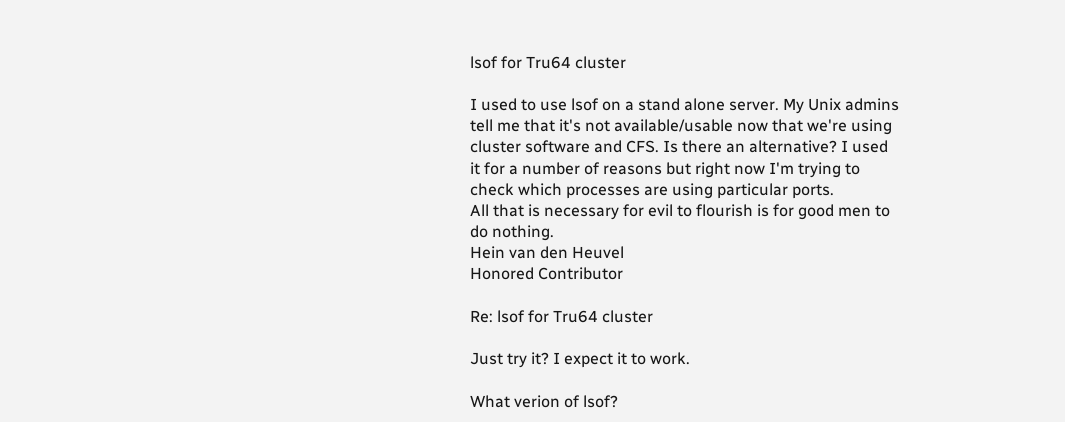lsof for Tru64 cluster

I used to use lsof on a stand alone server. My Unix admins tell me that it's not available/usable now that we're using cluster software and CFS. Is there an alternative? I used it for a number of reasons but right now I'm trying to check which processes are using particular ports.
All that is necessary for evil to flourish is for good men to do nothing.
Hein van den Heuvel
Honored Contributor

Re: lsof for Tru64 cluster

Just try it? I expect it to work.

What verion of lsof?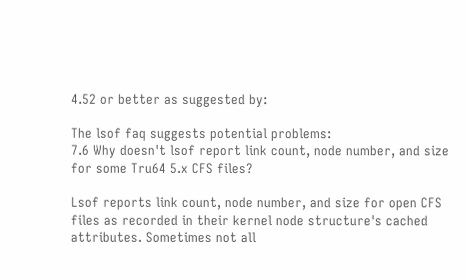4.52 or better as suggested by:

The lsof faq suggests potential problems:
7.6 Why doesn't lsof report link count, node number, and size for some Tru64 5.x CFS files?

Lsof reports link count, node number, and size for open CFS files as recorded in their kernel node structure's cached attributes. Sometimes not all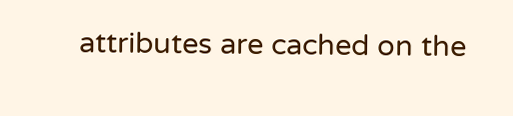attributes are cached on the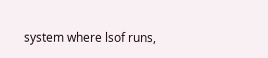system where lsof runs,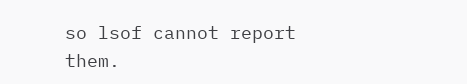so lsof cannot report them.